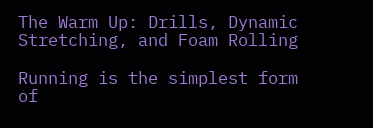The Warm Up: Drills, Dynamic Stretching, and Foam Rolling

Running is the simplest form of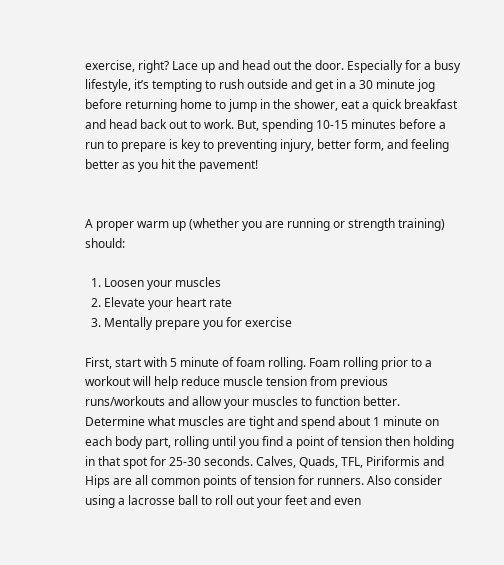exercise, right? Lace up and head out the door. Especially for a busy lifestyle, it’s tempting to rush outside and get in a 30 minute jog before returning home to jump in the shower, eat a quick breakfast and head back out to work. But, spending 10-15 minutes before a run to prepare is key to preventing injury, better form, and feeling better as you hit the pavement!


A proper warm up (whether you are running or strength training) should:

  1. Loosen your muscles
  2. Elevate your heart rate
  3. Mentally prepare you for exercise

First, start with 5 minute of foam rolling. Foam rolling prior to a workout will help reduce muscle tension from previous runs/workouts and allow your muscles to function better. Determine what muscles are tight and spend about 1 minute on each body part, rolling until you find a point of tension then holding in that spot for 25-30 seconds. Calves, Quads, TFL, Piriformis and Hips are all common points of tension for runners. Also consider using a lacrosse ball to roll out your feet and even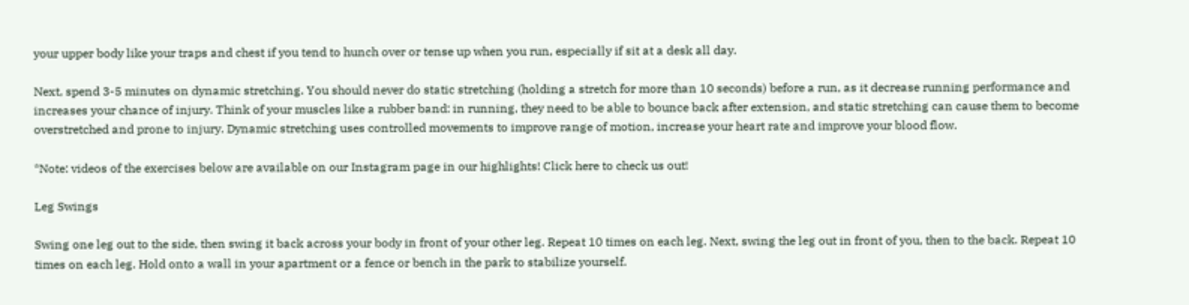your upper body like your traps and chest if you tend to hunch over or tense up when you run, especially if sit at a desk all day.

Next, spend 3-5 minutes on dynamic stretching. You should never do static stretching (holding a stretch for more than 10 seconds) before a run, as it decrease running performance and increases your chance of injury. Think of your muscles like a rubber band: in running, they need to be able to bounce back after extension, and static stretching can cause them to become overstretched and prone to injury. Dynamic stretching uses controlled movements to improve range of motion, increase your heart rate and improve your blood flow.

*Note: videos of the exercises below are available on our Instagram page in our highlights! Click here to check us out!

Leg Swings

Swing one leg out to the side, then swing it back across your body in front of your other leg. Repeat 10 times on each leg. Next, swing the leg out in front of you, then to the back. Repeat 10 times on each leg. Hold onto a wall in your apartment or a fence or bench in the park to stabilize yourself.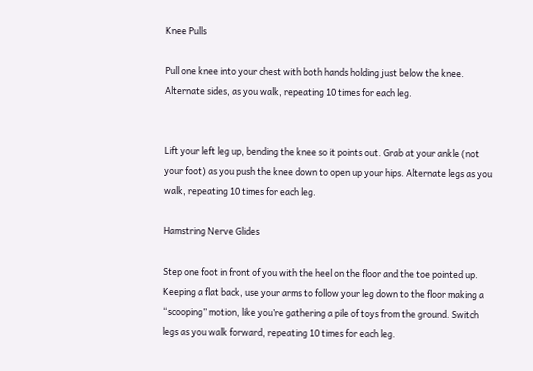Knee Pulls

Pull one knee into your chest with both hands holding just below the knee. Alternate sides, as you walk, repeating 10 times for each leg.


Lift your left leg up, bending the knee so it points out. Grab at your ankle (not your foot) as you push the knee down to open up your hips. Alternate legs as you walk, repeating 10 times for each leg.

Hamstring Nerve Glides

Step one foot in front of you with the heel on the floor and the toe pointed up. Keeping a flat back, use your arms to follow your leg down to the floor making a “scooping” motion, like you’re gathering a pile of toys from the ground. Switch legs as you walk forward, repeating 10 times for each leg.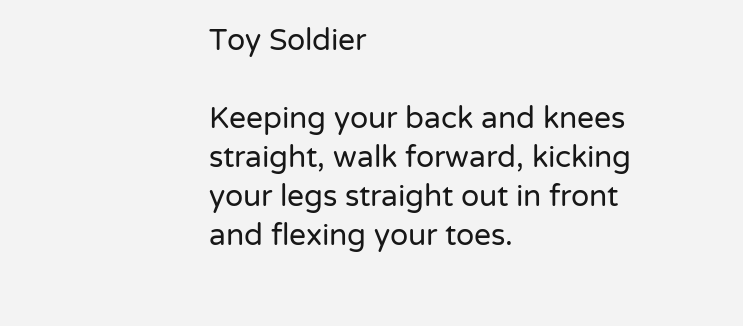Toy Soldier

Keeping your back and knees straight, walk forward, kicking your legs straight out in front and flexing your toes.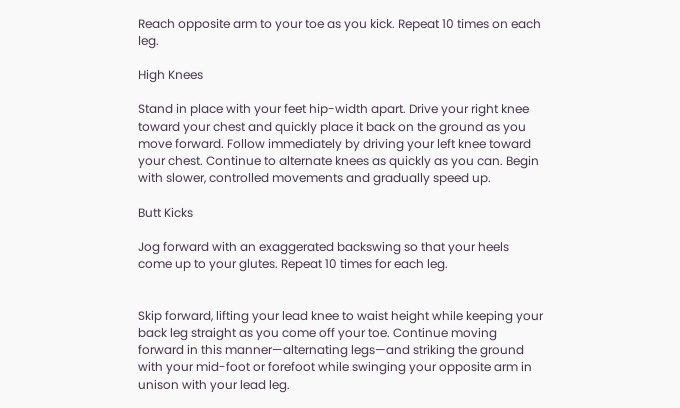Reach opposite arm to your toe as you kick. Repeat 10 times on each leg.

High Knees

Stand in place with your feet hip-width apart. Drive your right knee toward your chest and quickly place it back on the ground as you move forward. Follow immediately by driving your left knee toward your chest. Continue to alternate knees as quickly as you can. Begin with slower, controlled movements and gradually speed up.

Butt Kicks

Jog forward with an exaggerated backswing so that your heels come up to your glutes. Repeat 10 times for each leg.


Skip forward, lifting your lead knee to waist height while keeping your back leg straight as you come off your toe. Continue moving forward in this manner—alternating legs—and striking the ground with your mid-foot or forefoot while swinging your opposite arm in unison with your lead leg.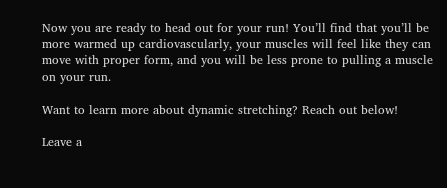Now you are ready to head out for your run! You’ll find that you’ll be more warmed up cardiovascularly, your muscles will feel like they can move with proper form, and you will be less prone to pulling a muscle on your run.

Want to learn more about dynamic stretching? Reach out below!

Leave a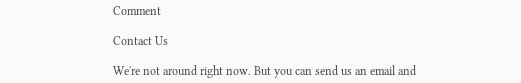Comment

Contact Us

We're not around right now. But you can send us an email and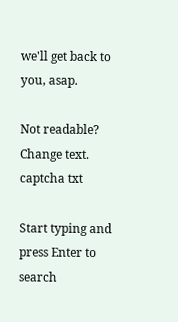we'll get back to you, asap.

Not readable? Change text. captcha txt

Start typing and press Enter to search